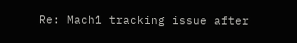Re: Mach1 tracking issue after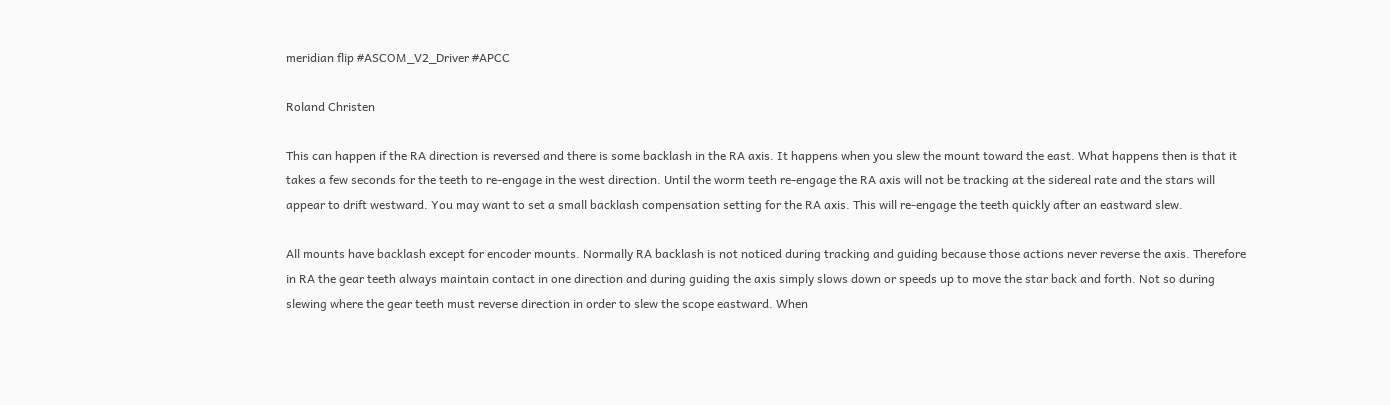meridian flip #ASCOM_V2_Driver #APCC

Roland Christen

This can happen if the RA direction is reversed and there is some backlash in the RA axis. It happens when you slew the mount toward the east. What happens then is that it takes a few seconds for the teeth to re-engage in the west direction. Until the worm teeth re-engage the RA axis will not be tracking at the sidereal rate and the stars will appear to drift westward. You may want to set a small backlash compensation setting for the RA axis. This will re-engage the teeth quickly after an eastward slew.

All mounts have backlash except for encoder mounts. Normally RA backlash is not noticed during tracking and guiding because those actions never reverse the axis. Therefore in RA the gear teeth always maintain contact in one direction and during guiding the axis simply slows down or speeds up to move the star back and forth. Not so during slewing where the gear teeth must reverse direction in order to slew the scope eastward. When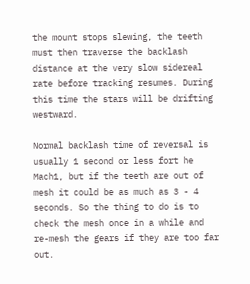the mount stops slewing, the teeth must then traverse the backlash distance at the very slow sidereal rate before tracking resumes. During this time the stars will be drifting westward.

Normal backlash time of reversal is usually 1 second or less fort he Mach1, but if the teeth are out of mesh it could be as much as 3 - 4 seconds. So the thing to do is to check the mesh once in a while and re-mesh the gears if they are too far out.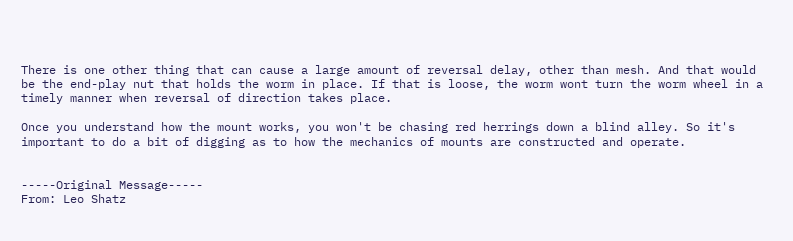There is one other thing that can cause a large amount of reversal delay, other than mesh. And that would be the end-play nut that holds the worm in place. If that is loose, the worm wont turn the worm wheel in a timely manner when reversal of direction takes place.

Once you understand how the mount works, you won't be chasing red herrings down a blind alley. So it's important to do a bit of digging as to how the mechanics of mounts are constructed and operate.


-----Original Message-----
From: Leo Shatz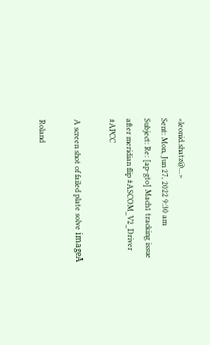<leonid.shatz@...>
Sent: Mon, Jun 27, 2022 9:30 am
Subject: Re: [ap-gto] Mach1 tracking issue after meridian flip #ASCOM_V2_Driver #APCC

A screen shot of failed plate solve imageĀ

Roland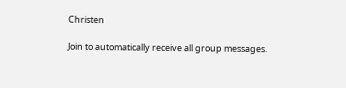Christen

Join to automatically receive all group messages.